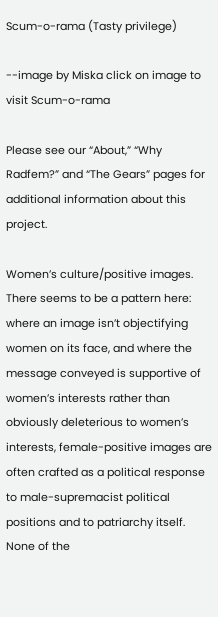Scum-o-rama (Tasty privilege)

--image by Miska click on image to visit Scum-o-rama

Please see our “About,” “Why Radfem?” and “The Gears” pages for additional information about this project.

Women’s culture/positive images.  There seems to be a pattern here: where an image isn’t objectifying women on its face, and where the message conveyed is supportive of women’s interests rather than obviously deleterious to women’s interests, female-positive images are often crafted as a political response to male-supremacist political positions and to patriarchy itself.  None of the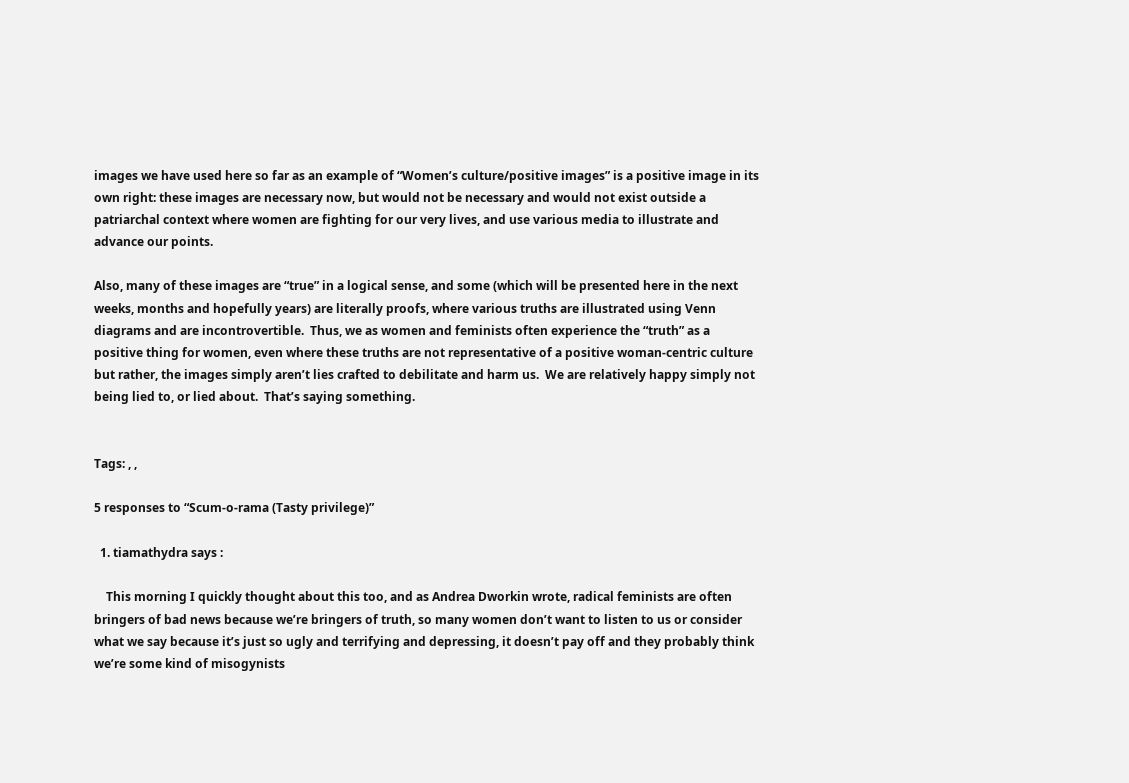images we have used here so far as an example of “Women’s culture/positive images” is a positive image in its own right: these images are necessary now, but would not be necessary and would not exist outside a patriarchal context where women are fighting for our very lives, and use various media to illustrate and advance our points.

Also, many of these images are “true” in a logical sense, and some (which will be presented here in the next weeks, months and hopefully years) are literally proofs, where various truths are illustrated using Venn diagrams and are incontrovertible.  Thus, we as women and feminists often experience the “truth” as a positive thing for women, even where these truths are not representative of a positive woman-centric culture but rather, the images simply aren’t lies crafted to debilitate and harm us.  We are relatively happy simply not being lied to, or lied about.  That’s saying something.


Tags: , ,

5 responses to “Scum-o-rama (Tasty privilege)”

  1. tiamathydra says :

    This morning I quickly thought about this too, and as Andrea Dworkin wrote, radical feminists are often bringers of bad news because we’re bringers of truth, so many women don’t want to listen to us or consider what we say because it’s just so ugly and terrifying and depressing, it doesn’t pay off and they probably think we’re some kind of misogynists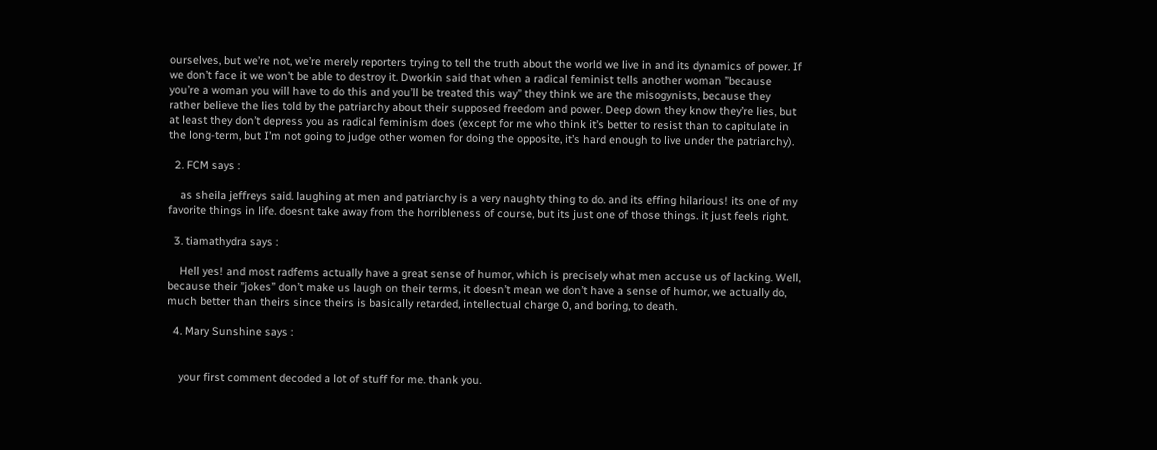ourselves, but we’re not, we’re merely reporters trying to tell the truth about the world we live in and its dynamics of power. If we don’t face it we won’t be able to destroy it. Dworkin said that when a radical feminist tells another woman ”because you’re a woman you will have to do this and you’ll be treated this way” they think we are the misogynists, because they rather believe the lies told by the patriarchy about their supposed freedom and power. Deep down they know they’re lies, but at least they don’t depress you as radical feminism does (except for me who think it’s better to resist than to capitulate in the long-term, but I’m not going to judge other women for doing the opposite, it’s hard enough to live under the patriarchy).

  2. FCM says :

    as sheila jeffreys said. laughing at men and patriarchy is a very naughty thing to do. and its effing hilarious! its one of my favorite things in life. doesnt take away from the horribleness of course, but its just one of those things. it just feels right.

  3. tiamathydra says :

    Hell yes! and most radfems actually have a great sense of humor, which is precisely what men accuse us of lacking. Well, because their ”jokes” don’t make us laugh on their terms, it doesn’t mean we don’t have a sense of humor, we actually do, much better than theirs since theirs is basically retarded, intellectual charge 0, and boring, to death.

  4. Mary Sunshine says :


    your first comment decoded a lot of stuff for me. thank you.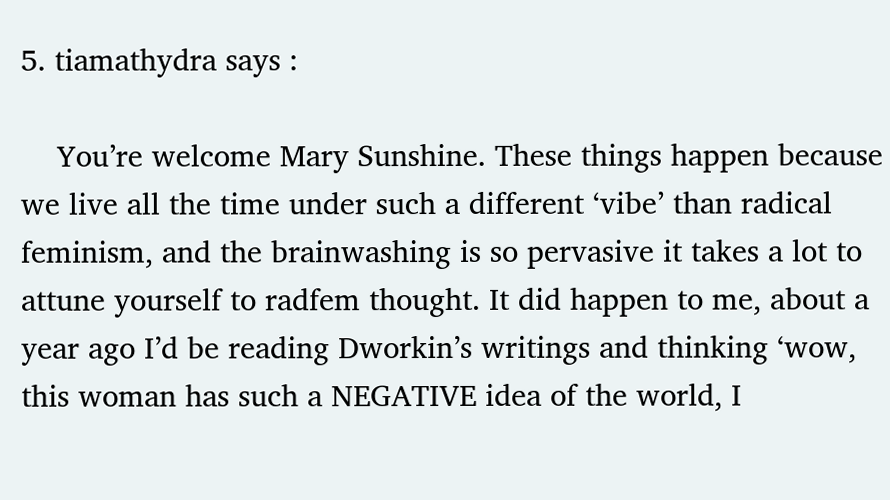5. tiamathydra says :

    You’re welcome Mary Sunshine. These things happen because we live all the time under such a different ‘vibe’ than radical feminism, and the brainwashing is so pervasive it takes a lot to attune yourself to radfem thought. It did happen to me, about a year ago I’d be reading Dworkin’s writings and thinking ‘wow, this woman has such a NEGATIVE idea of the world, I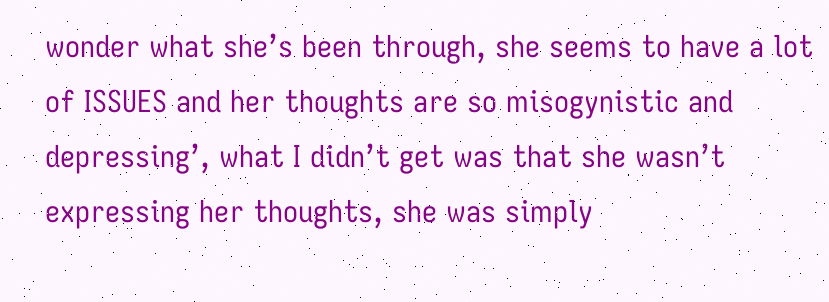wonder what she’s been through, she seems to have a lot of ISSUES and her thoughts are so misogynistic and depressing’, what I didn’t get was that she wasn’t expressing her thoughts, she was simply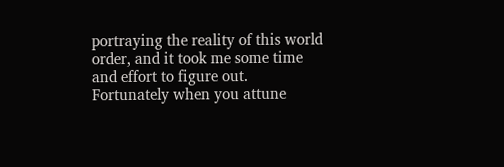portraying the reality of this world order, and it took me some time and effort to figure out. Fortunately when you attune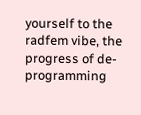yourself to the radfem vibe, the progress of de-programming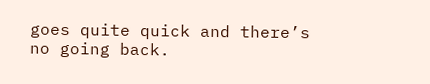goes quite quick and there’s no going back.